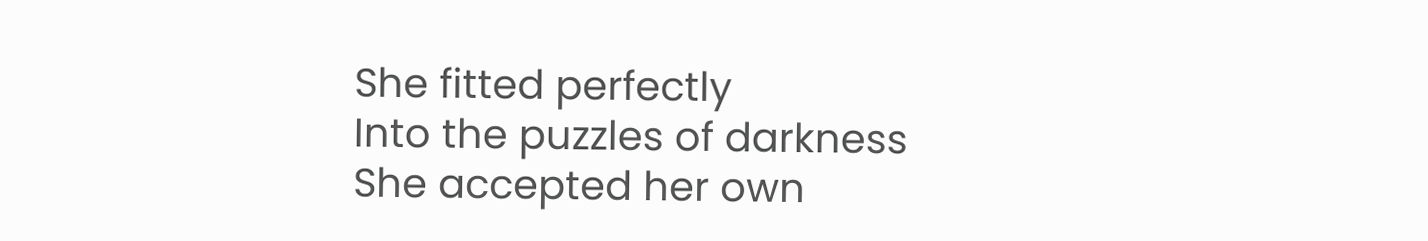She fitted perfectly
Into the puzzles of darkness
She accepted her own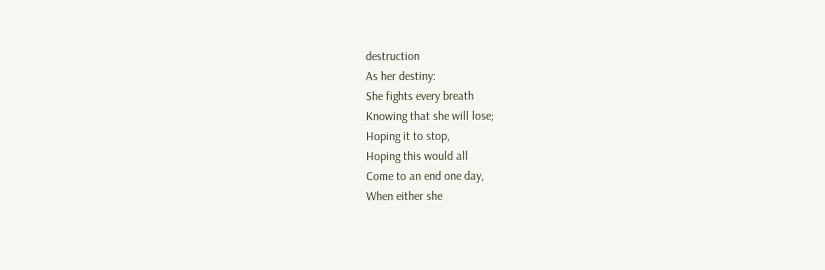destruction
As her destiny:
She fights every breath
Knowing that she will lose;
Hoping it to stop,
Hoping this would all
Come to an end one day,
When either she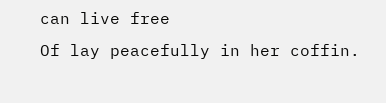can live free
Of lay peacefully in her coffin.